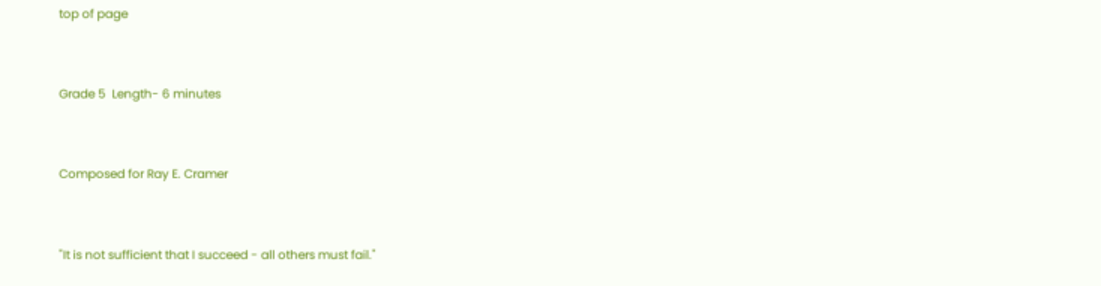top of page


Grade 5  Length- 6 minutes


Composed for Ray E. Cramer


"It is not sufficient that I succeed - all others must fail."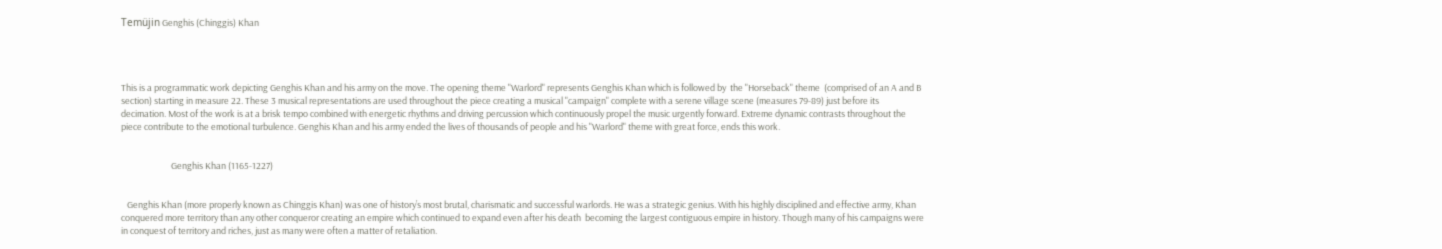Temüjin Genghis (Chinggis) Khan




This is a programmatic work depicting Genghis Khan and his army on the move. The opening theme "Warlord" represents Genghis Khan which is followed by  the "Horseback" theme  (comprised of an A and B section) starting in measure 22. These 3 musical representations are used throughout the piece creating a musical "campaign" complete with a serene village scene (measures 79-89) just before its decimation. Most of the work is at a brisk tempo combined with energetic rhythms and driving percussion which continuously propel the music urgently forward. Extreme dynamic contrasts throughout the piece contribute to the emotional turbulence. Genghis Khan and his army ended the lives of thousands of people and his "Warlord" theme with great force, ends this work.


                         Genghis Khan (1165-1227)


   Genghis Khan (more properly known as Chinggis Khan) was one of history’s most brutal, charismatic and successful warlords. He was a strategic genius. With his highly disciplined and effective army, Khan conquered more territory than any other conqueror creating an empire which continued to expand even after his death  becoming the largest contiguous empire in history. Though many of his campaigns were in conquest of territory and riches, just as many were often a matter of retaliation.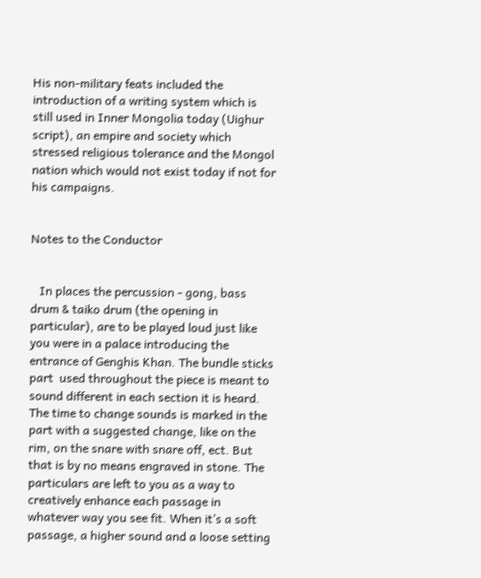His non-military feats included the introduction of a writing system which is still used in Inner Mongolia today (Uighur script), an empire and society which stressed religious tolerance and the Mongol nation which would not exist today if not for his campaigns.


Notes to the Conductor


   In places the percussion - gong, bass drum & taiko drum (the opening in particular), are to be played loud just like you were in a palace introducing the entrance of Genghis Khan. The bundle sticks part  used throughout the piece is meant to sound different in each section it is heard. The time to change sounds is marked in the part with a suggested change, like on the rim, on the snare with snare off, ect. But that is by no means engraved in stone. The particulars are left to you as a way to creatively enhance each passage in whatever way you see fit. When it’s a soft passage, a higher sound and a loose setting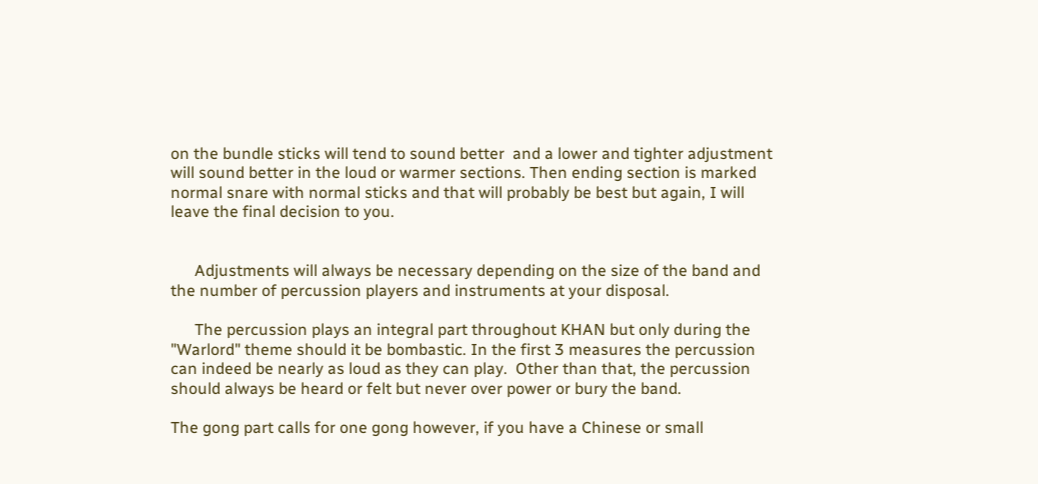on the bundle sticks will tend to sound better  and a lower and tighter adjustment will sound better in the loud or warmer sections. Then ending section is marked normal snare with normal sticks and that will probably be best but again, I will leave the final decision to you.


      Adjustments will always be necessary depending on the size of the band and the number of percussion players and instruments at your disposal.

      The percussion plays an integral part throughout KHAN but only during the "Warlord" theme should it be bombastic. In the first 3 measures the percussion can indeed be nearly as loud as they can play.  Other than that, the percussion  should always be heard or felt but never over power or bury the band.

The gong part calls for one gong however, if you have a Chinese or small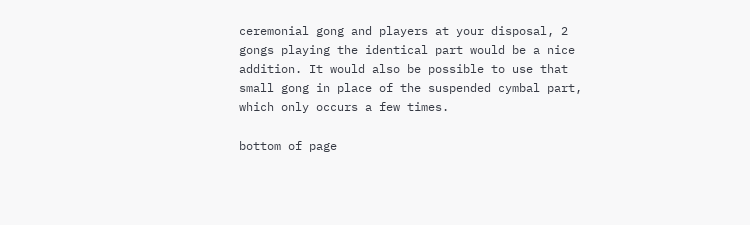ceremonial gong and players at your disposal, 2 gongs playing the identical part would be a nice addition. It would also be possible to use that small gong in place of the suspended cymbal part, which only occurs a few times.

bottom of page